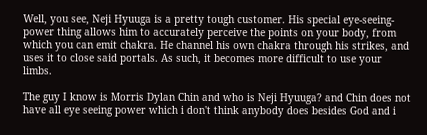Well, you see, Neji Hyuuga is a pretty tough customer. His special eye-seeing-power thing allows him to accurately perceive the points on your body, from which you can emit chakra. He channel his own chakra through his strikes, and uses it to close said portals. As such, it becomes more difficult to use your limbs.

The guy I know is Morris Dylan Chin and who is Neji Hyuuga? and Chin does not have all eye seeing power which i don't think anybody does besides God and i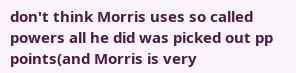don't think Morris uses so called powers all he did was picked out pp points(and Morris is very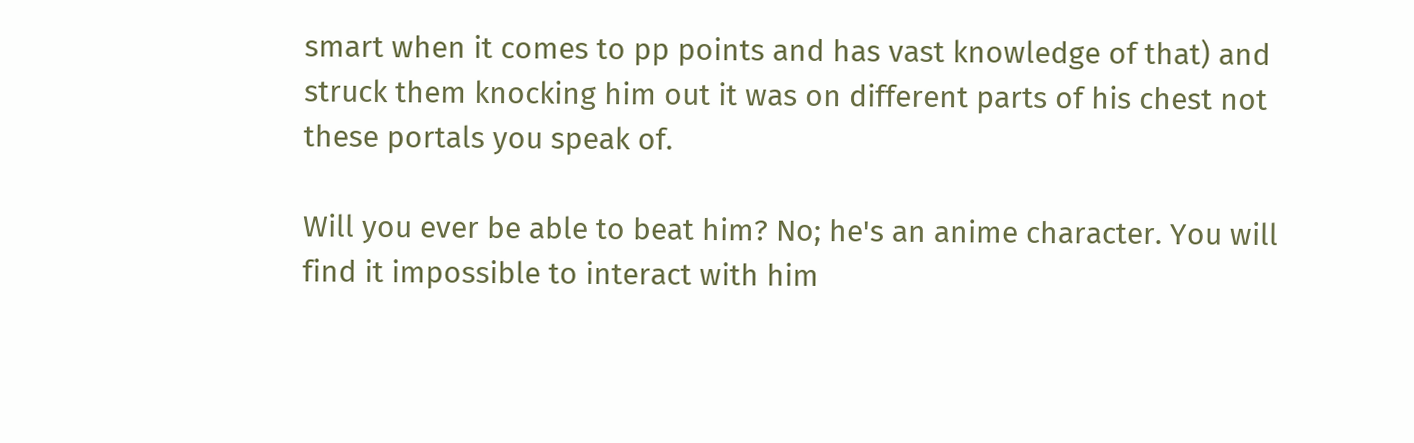smart when it comes to pp points and has vast knowledge of that) and struck them knocking him out it was on different parts of his chest not these portals you speak of.

Will you ever be able to beat him? No; he's an anime character. You will find it impossible to interact with him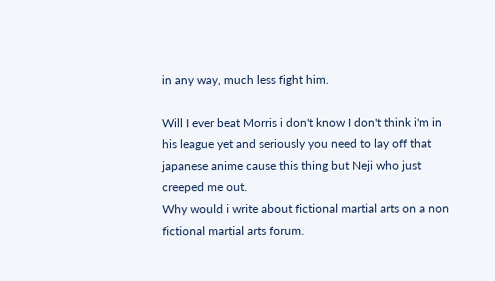in any way, much less fight him.

Will I ever beat Morris i don't know I don't think i'm in his league yet and seriously you need to lay off that japanese anime cause this thing but Neji who just creeped me out.
Why would i write about fictional martial arts on a non fictional martial arts forum.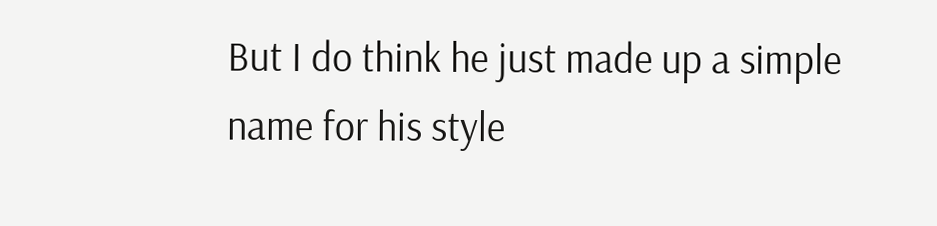But I do think he just made up a simple name for his style